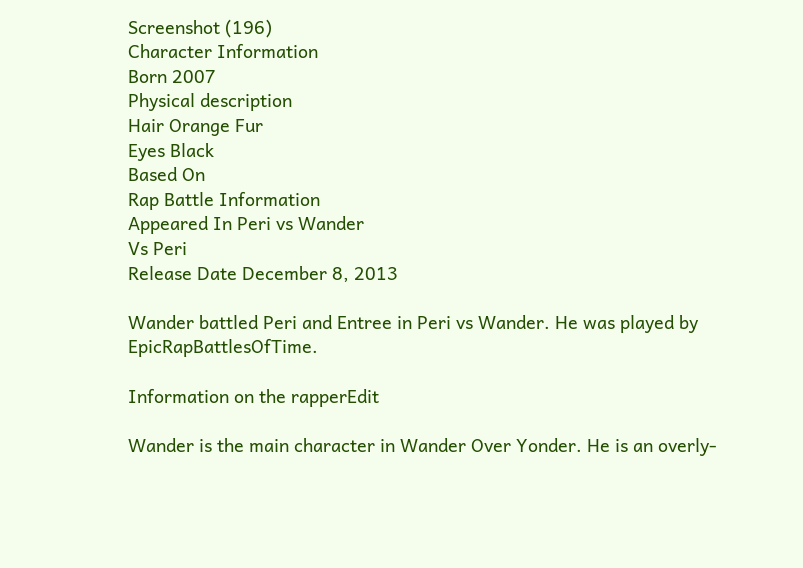Screenshot (196)
Character Information
Born 2007
Physical description
Hair Orange Fur
Eyes Black
Based On
Rap Battle Information
Appeared In Peri vs Wander
Vs Peri
Release Date December 8, 2013

Wander battled Peri and Entree in Peri vs Wander. He was played by EpicRapBattlesOfTime.

Information on the rapperEdit

Wander is the main character in Wander Over Yonder. He is an overly-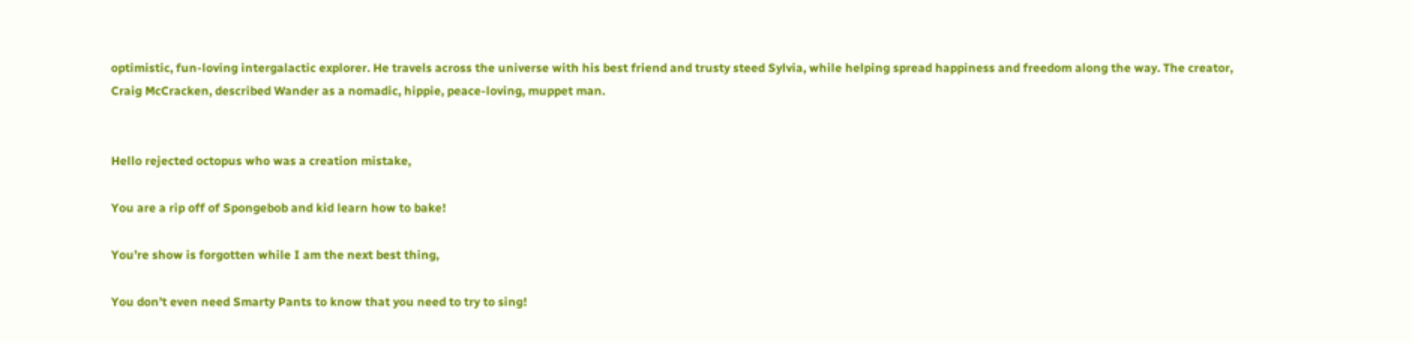optimistic, fun-loving intergalactic explorer. He travels across the universe with his best friend and trusty steed Sylvia, while helping spread happiness and freedom along the way. The creator, Craig McCracken, described Wander as a nomadic, hippie, peace-loving, muppet man.


Hello rejected octopus who was a creation mistake,

You are a rip off of Spongebob and kid learn how to bake!

You’re show is forgotten while I am the next best thing,

You don’t even need Smarty Pants to know that you need to try to sing!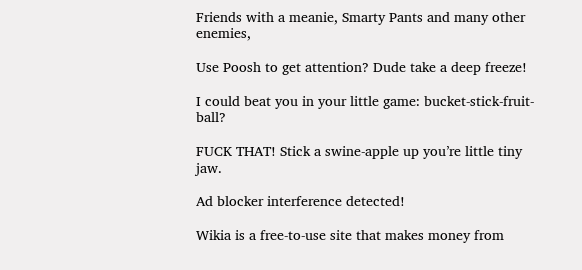Friends with a meanie, Smarty Pants and many other enemies,

Use Poosh to get attention? Dude take a deep freeze!

I could beat you in your little game: bucket-stick-fruit-ball?

FUCK THAT! Stick a swine-apple up you’re little tiny jaw.

Ad blocker interference detected!

Wikia is a free-to-use site that makes money from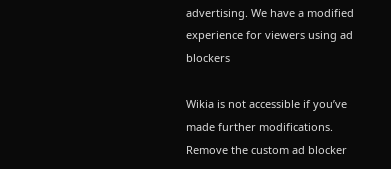advertising. We have a modified experience for viewers using ad blockers

Wikia is not accessible if you’ve made further modifications. Remove the custom ad blocker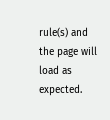rule(s) and the page will load as expected.